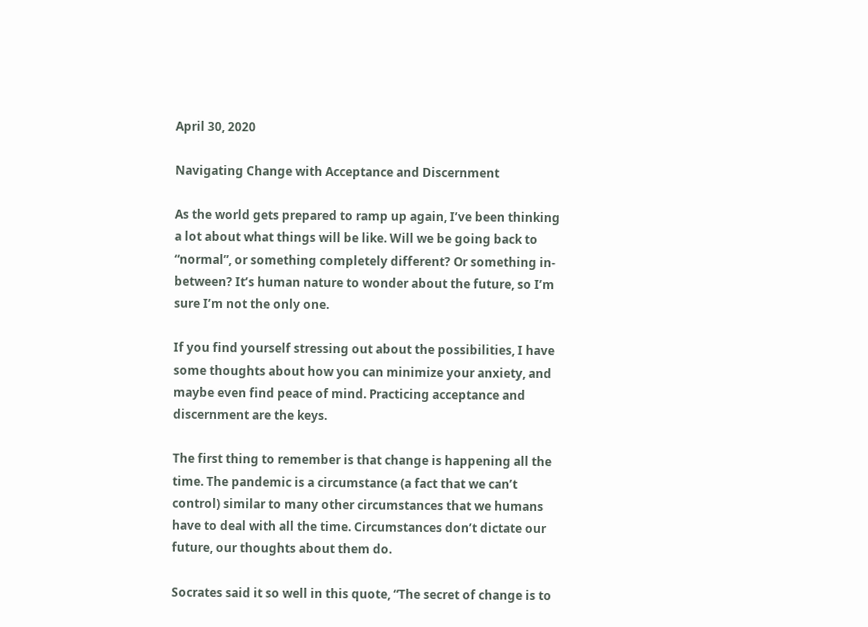April 30, 2020

Navigating Change with Acceptance and Discernment

As the world gets prepared to ramp up again, I’ve been thinking a lot about what things will be like. Will we be going back to “normal”, or something completely different? Or something in-between? It’s human nature to wonder about the future, so I’m sure I’m not the only one.

If you find yourself stressing out about the possibilities, I have some thoughts about how you can minimize your anxiety, and maybe even find peace of mind. Practicing acceptance and discernment are the keys.

The first thing to remember is that change is happening all the time. The pandemic is a circumstance (a fact that we can’t control) similar to many other circumstances that we humans have to deal with all the time. Circumstances don’t dictate our future, our thoughts about them do.

Socrates said it so well in this quote, “The secret of change is to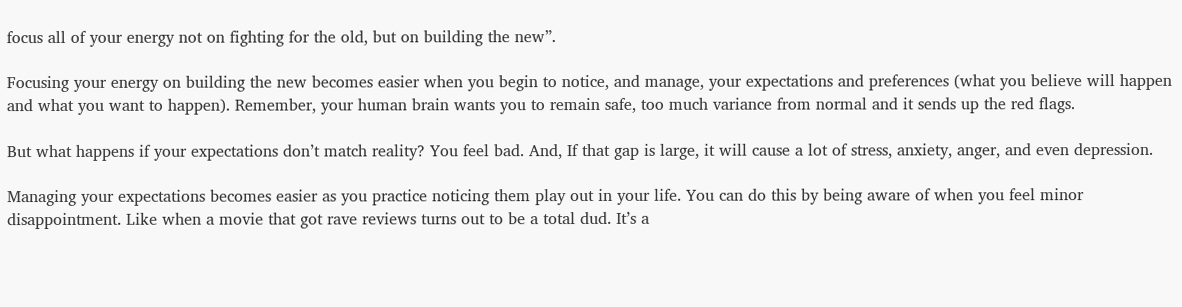focus all of your energy not on fighting for the old, but on building the new”.

Focusing your energy on building the new becomes easier when you begin to notice, and manage, your expectations and preferences (what you believe will happen and what you want to happen). Remember, your human brain wants you to remain safe, too much variance from normal and it sends up the red flags.

But what happens if your expectations don’t match reality? You feel bad. And, If that gap is large, it will cause a lot of stress, anxiety, anger, and even depression.

Managing your expectations becomes easier as you practice noticing them play out in your life. You can do this by being aware of when you feel minor disappointment. Like when a movie that got rave reviews turns out to be a total dud. It’s a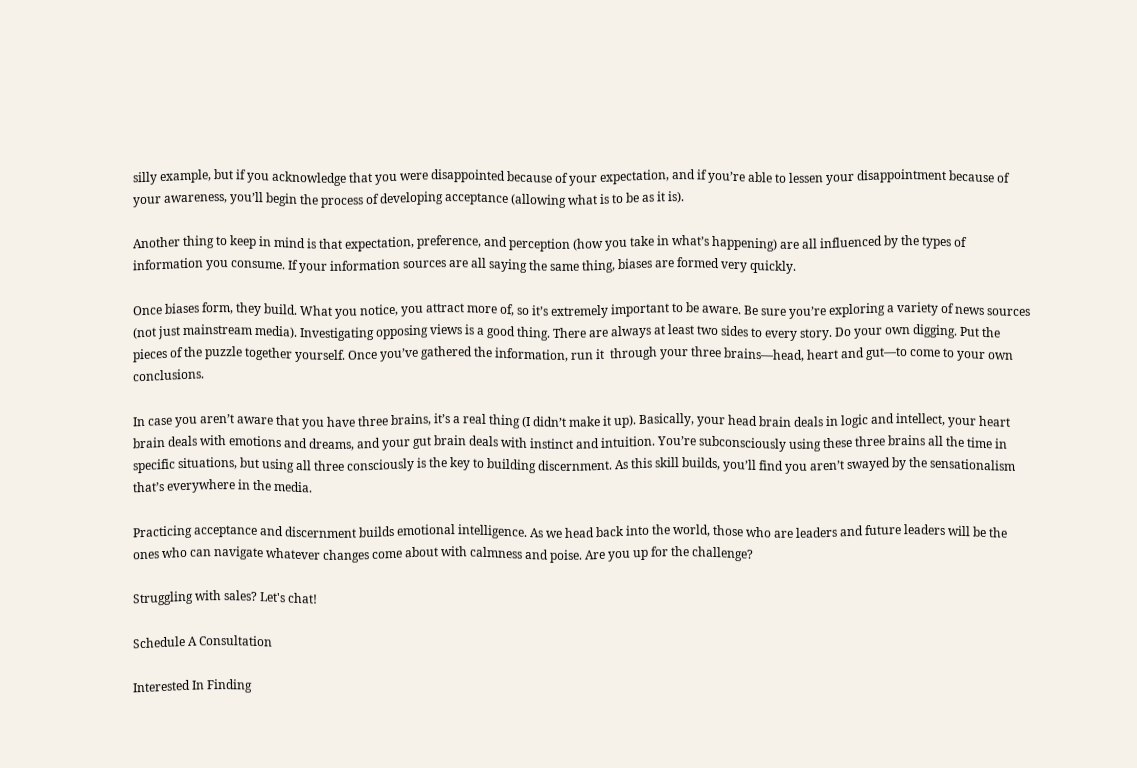silly example, but if you acknowledge that you were disappointed because of your expectation, and if you’re able to lessen your disappointment because of your awareness, you’ll begin the process of developing acceptance (allowing what is to be as it is).

Another thing to keep in mind is that expectation, preference, and perception (how you take in what’s happening) are all influenced by the types of information you consume. If your information sources are all saying the same thing, biases are formed very quickly.

Once biases form, they build. What you notice, you attract more of, so it’s extremely important to be aware. Be sure you’re exploring a variety of news sources (not just mainstream media). Investigating opposing views is a good thing. There are always at least two sides to every story. Do your own digging. Put the pieces of the puzzle together yourself. Once you’ve gathered the information, run it  through your three brains—head, heart and gut—to come to your own conclusions.

In case you aren’t aware that you have three brains, it’s a real thing (I didn’t make it up). Basically, your head brain deals in logic and intellect, your heart brain deals with emotions and dreams, and your gut brain deals with instinct and intuition. You’re subconsciously using these three brains all the time in specific situations, but using all three consciously is the key to building discernment. As this skill builds, you’ll find you aren’t swayed by the sensationalism that’s everywhere in the media.

Practicing acceptance and discernment builds emotional intelligence. As we head back into the world, those who are leaders and future leaders will be the ones who can navigate whatever changes come about with calmness and poise. Are you up for the challenge?

Struggling with sales? Let's chat!

Schedule A Consultation

Interested In Finding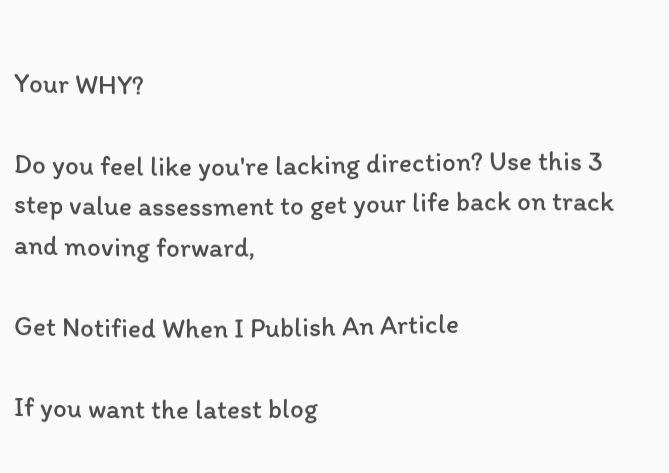Your WHY?

Do you feel like you're lacking direction? Use this 3 step value assessment to get your life back on track and moving forward,

Get Notified When I Publish An Article

If you want the latest blog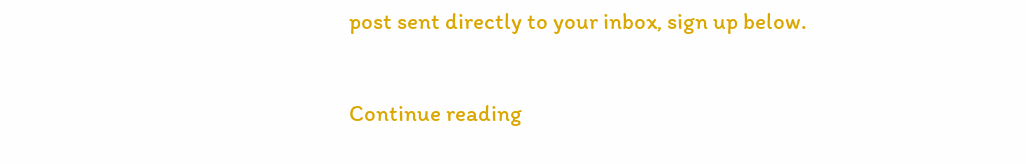post sent directly to your inbox, sign up below.

Continue reading